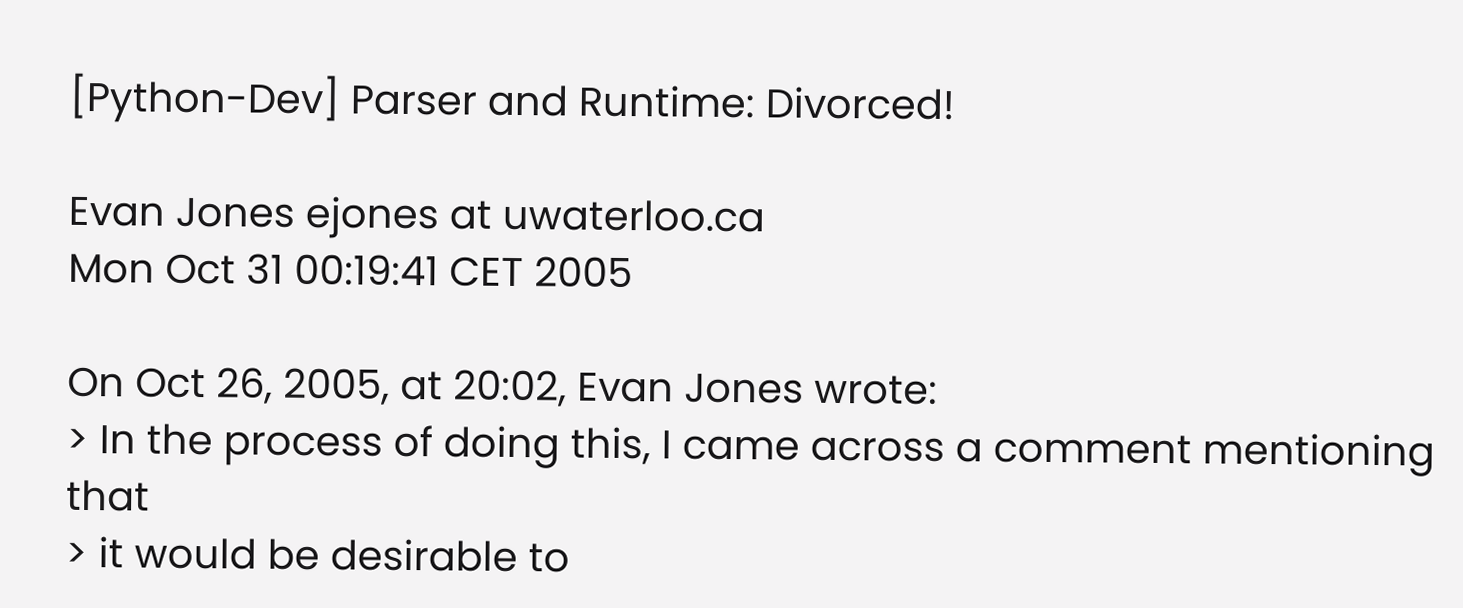[Python-Dev] Parser and Runtime: Divorced!

Evan Jones ejones at uwaterloo.ca
Mon Oct 31 00:19:41 CET 2005

On Oct 26, 2005, at 20:02, Evan Jones wrote:
> In the process of doing this, I came across a comment mentioning that
> it would be desirable to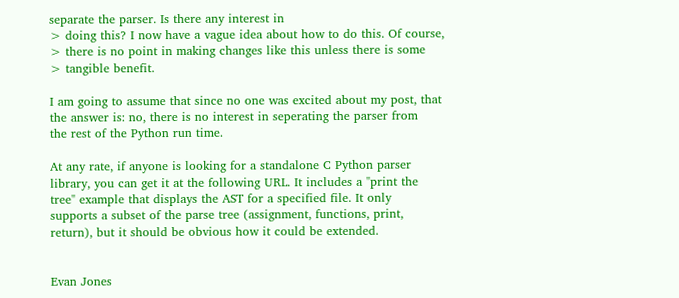separate the parser. Is there any interest in
> doing this? I now have a vague idea about how to do this. Of course,
> there is no point in making changes like this unless there is some
> tangible benefit.

I am going to assume that since no one was excited about my post, that
the answer is: no, there is no interest in seperating the parser from
the rest of the Python run time.

At any rate, if anyone is looking for a standalone C Python parser
library, you can get it at the following URL. It includes a "print the
tree" example that displays the AST for a specified file. It only
supports a subset of the parse tree (assignment, functions, print,
return), but it should be obvious how it could be extended.


Evan Jones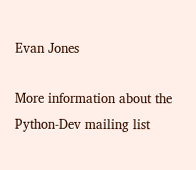Evan Jones

More information about the Python-Dev mailing list